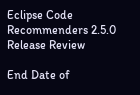Eclipse Code Recommenders 2.5.0 Release Review

End Date of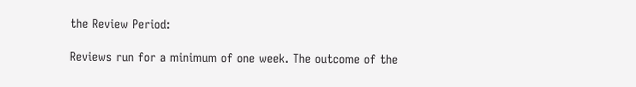the Review Period:

Reviews run for a minimum of one week. The outcome of the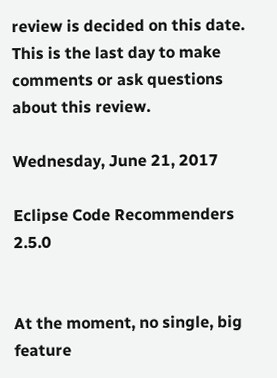review is decided on this date. This is the last day to make comments or ask questions about this review.

Wednesday, June 21, 2017

Eclipse Code Recommenders 2.5.0


At the moment, no single, big feature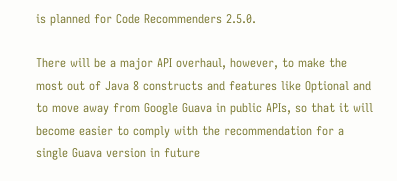is planned for Code Recommenders 2.5.0.

There will be a major API overhaul, however, to make the most out of Java 8 constructs and features like Optional and to move away from Google Guava in public APIs, so that it will become easier to comply with the recommendation for a single Guava version in future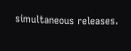simultaneous releases.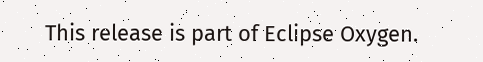This release is part of Eclipse Oxygen.